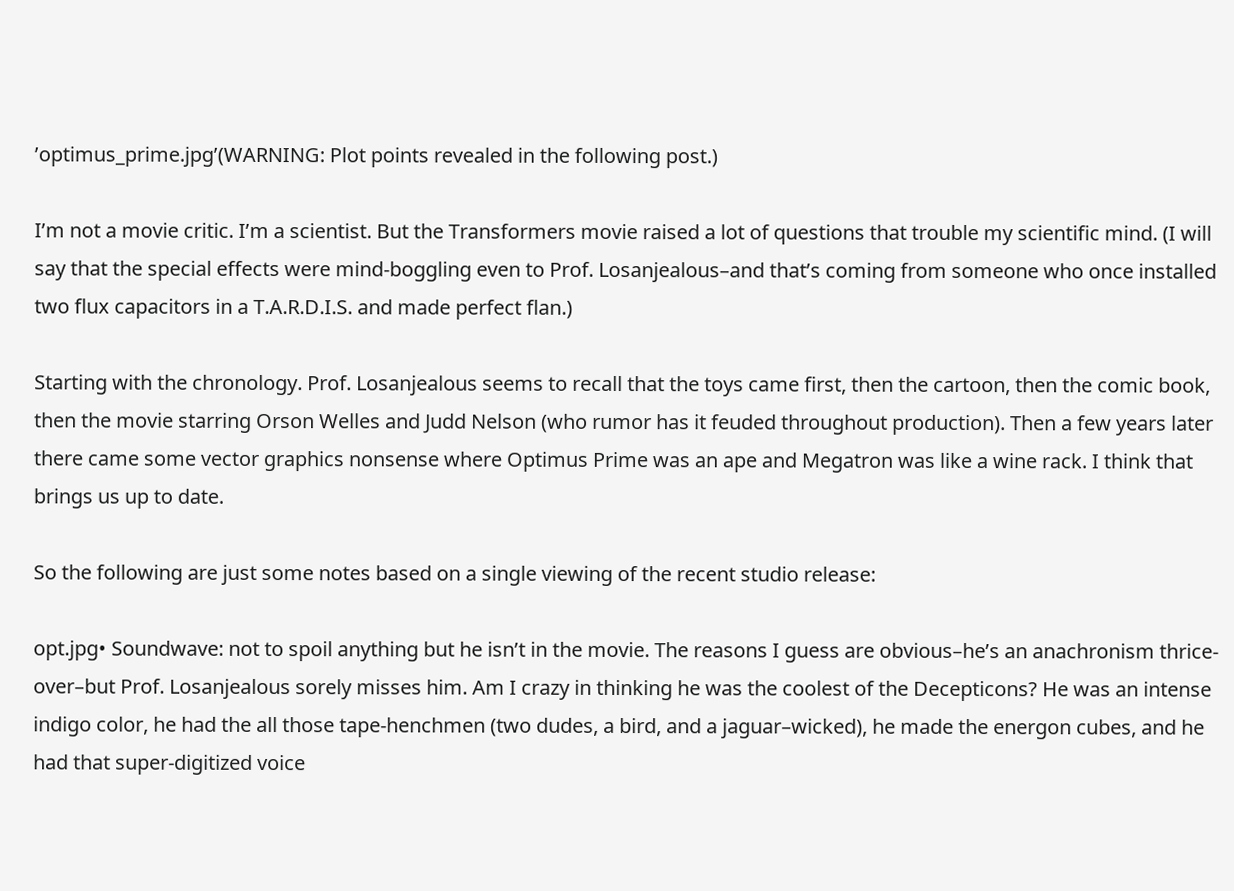’optimus_prime.jpg’(WARNING: Plot points revealed in the following post.)

I’m not a movie critic. I’m a scientist. But the Transformers movie raised a lot of questions that trouble my scientific mind. (I will say that the special effects were mind-boggling even to Prof. Losanjealous–and that’s coming from someone who once installed two flux capacitors in a T.A.R.D.I.S. and made perfect flan.)

Starting with the chronology. Prof. Losanjealous seems to recall that the toys came first, then the cartoon, then the comic book, then the movie starring Orson Welles and Judd Nelson (who rumor has it feuded throughout production). Then a few years later there came some vector graphics nonsense where Optimus Prime was an ape and Megatron was like a wine rack. I think that brings us up to date.

So the following are just some notes based on a single viewing of the recent studio release:

opt.jpg• Soundwave: not to spoil anything but he isn’t in the movie. The reasons I guess are obvious–he’s an anachronism thrice-over–but Prof. Losanjealous sorely misses him. Am I crazy in thinking he was the coolest of the Decepticons? He was an intense indigo color, he had the all those tape-henchmen (two dudes, a bird, and a jaguar–wicked), he made the energon cubes, and he had that super-digitized voice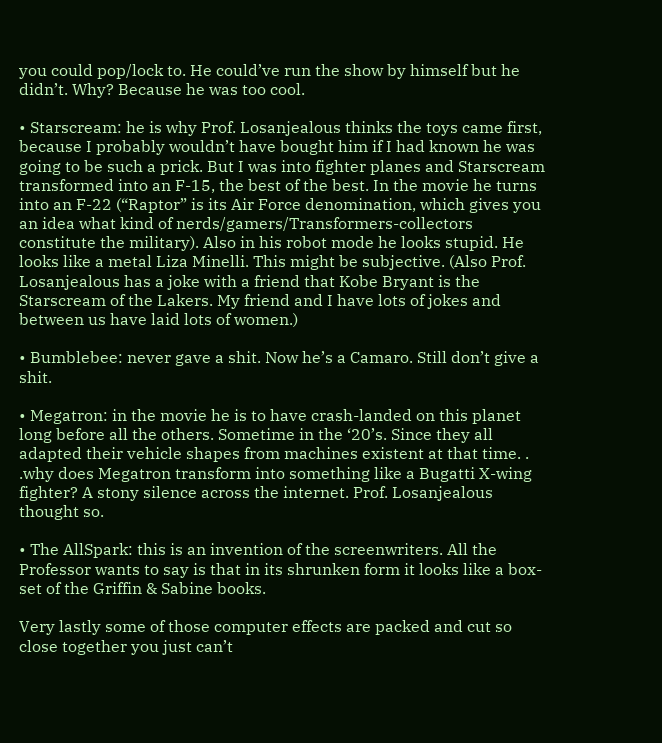you could pop/lock to. He could’ve run the show by himself but he didn’t. Why? Because he was too cool.

• Starscream: he is why Prof. Losanjealous thinks the toys came first, because I probably wouldn’t have bought him if I had known he was going to be such a prick. But I was into fighter planes and Starscream transformed into an F-15, the best of the best. In the movie he turns into an F-22 (“Raptor” is its Air Force denomination, which gives you an idea what kind of nerds/gamers/Transformers-collectors constitute the military). Also in his robot mode he looks stupid. He looks like a metal Liza Minelli. This might be subjective. (Also Prof. Losanjealous has a joke with a friend that Kobe Bryant is the Starscream of the Lakers. My friend and I have lots of jokes and between us have laid lots of women.)

• Bumblebee: never gave a shit. Now he’s a Camaro. Still don’t give a shit.

• Megatron: in the movie he is to have crash-landed on this planet long before all the others. Sometime in the ‘20’s. Since they all adapted their vehicle shapes from machines existent at that time. . .why does Megatron transform into something like a Bugatti X-wing fighter? A stony silence across the internet. Prof. Losanjealous thought so.

• The AllSpark: this is an invention of the screenwriters. All the Professor wants to say is that in its shrunken form it looks like a box-set of the Griffin & Sabine books.

Very lastly some of those computer effects are packed and cut so close together you just can’t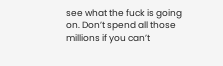see what the fuck is going on. Don’t spend all those millions if you can’t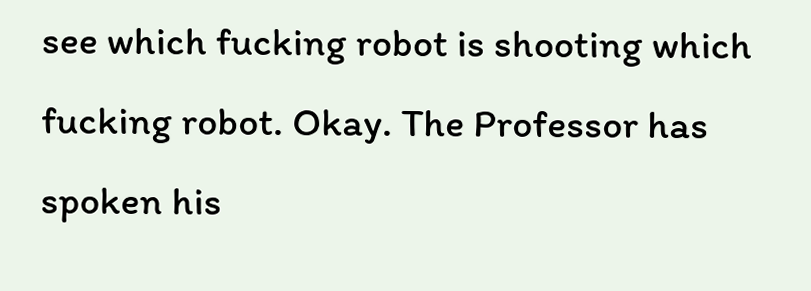see which fucking robot is shooting which fucking robot. Okay. The Professor has spoken his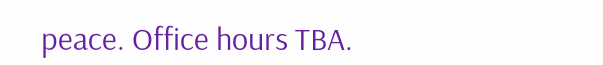peace. Office hours TBA.